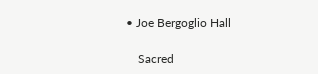• Joe Bergoglio Hall

    Sacred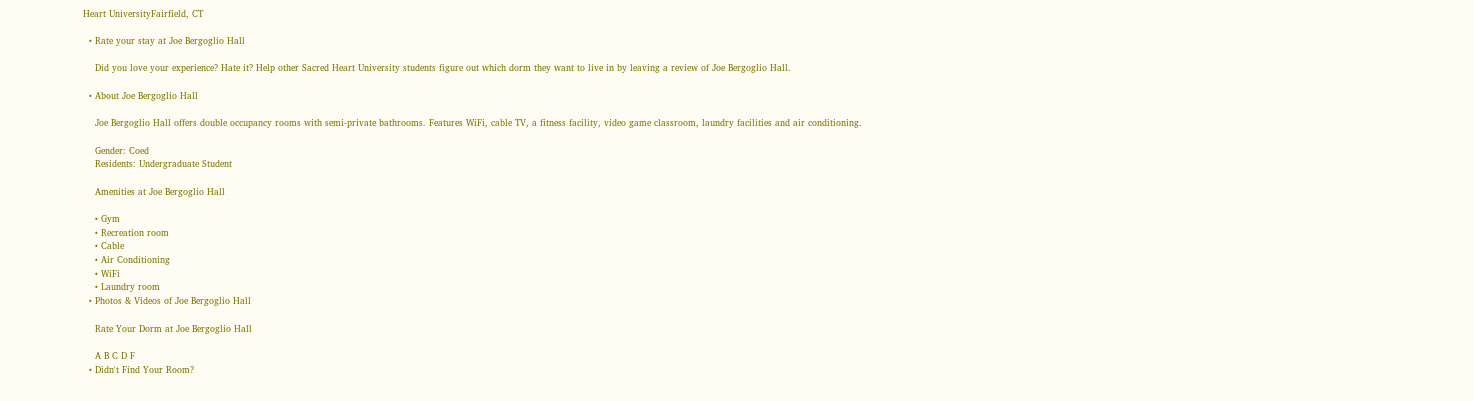Heart UniversityFairfield, CT

  • Rate your stay at Joe Bergoglio Hall

    Did you love your experience? Hate it? Help other Sacred Heart University students figure out which dorm they want to live in by leaving a review of Joe Bergoglio Hall.

  • About Joe Bergoglio Hall

    Joe Bergoglio Hall offers double occupancy rooms with semi-private bathrooms. Features WiFi, cable TV, a fitness facility, video game classroom, laundry facilities and air conditioning.

    Gender: Coed
    Residents: Undergraduate Student

    Amenities at Joe Bergoglio Hall

    • Gym
    • Recreation room
    • Cable
    • Air Conditioning
    • WiFi
    • Laundry room
  • Photos & Videos of Joe Bergoglio Hall

    Rate Your Dorm at Joe Bergoglio Hall

    A B C D F
  • Didn't Find Your Room?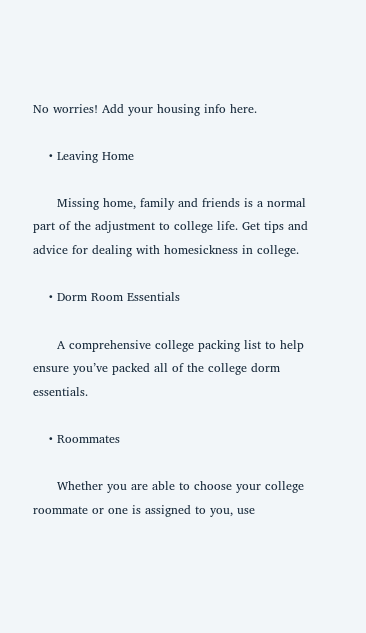No worries! Add your housing info here.

    • Leaving Home

      Missing home, family and friends is a normal part of the adjustment to college life. Get tips and advice for dealing with homesickness in college.

    • Dorm Room Essentials

      A comprehensive college packing list to help ensure you’ve packed all of the college dorm essentials.

    • Roommates

      Whether you are able to choose your college roommate or one is assigned to you, use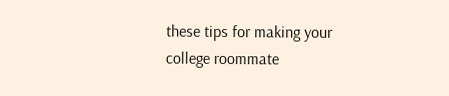these tips for making your college roommate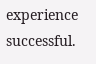experience successful.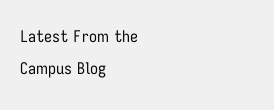Latest From the Campus Blog